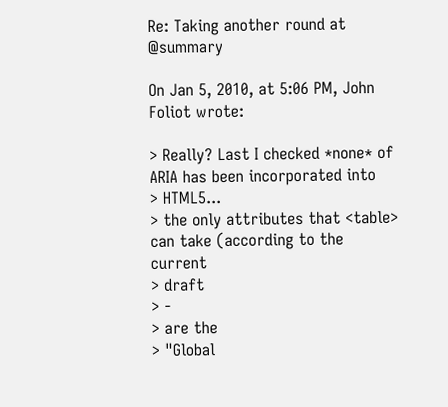Re: Taking another round at @summary

On Jan 5, 2010, at 5:06 PM, John Foliot wrote:

> Really? Last I checked *none* of ARIA has been incorporated into
> HTML5...
> the only attributes that <table> can take (according to the current
> draft
> -
> are the
> "Global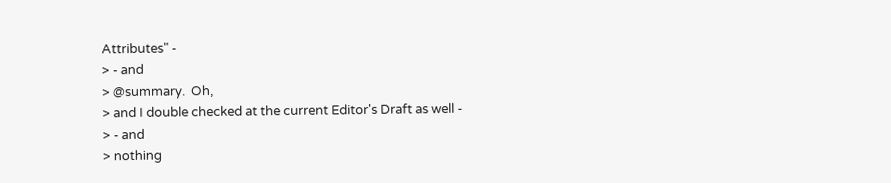Attributes" -
> - and
> @summary.  Oh,
> and I double checked at the current Editor's Draft as well -
> - and
> nothing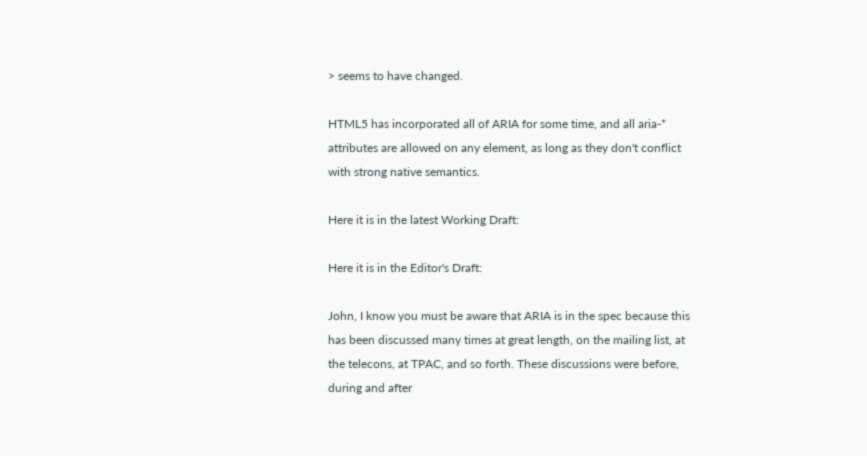> seems to have changed.

HTML5 has incorporated all of ARIA for some time, and all aria-*
attributes are allowed on any element, as long as they don't conflict
with strong native semantics.

Here it is in the latest Working Draft:

Here it is in the Editor's Draft:

John, I know you must be aware that ARIA is in the spec because this
has been discussed many times at great length, on the mailing list, at
the telecons, at TPAC, and so forth. These discussions were before,
during and after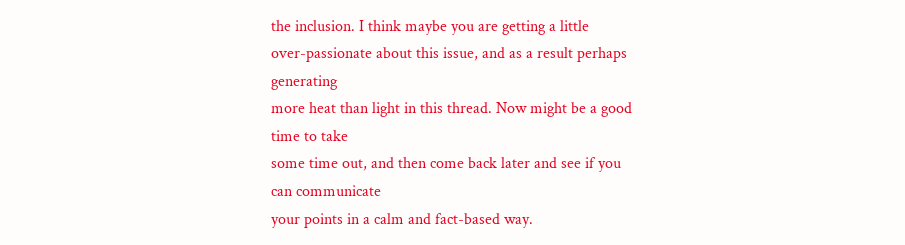the inclusion. I think maybe you are getting a little
over-passionate about this issue, and as a result perhaps generating
more heat than light in this thread. Now might be a good time to take
some time out, and then come back later and see if you can communicate
your points in a calm and fact-based way.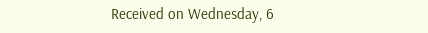Received on Wednesday, 6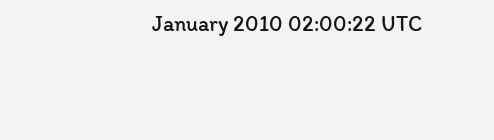January 2010 02:00:22 UTC